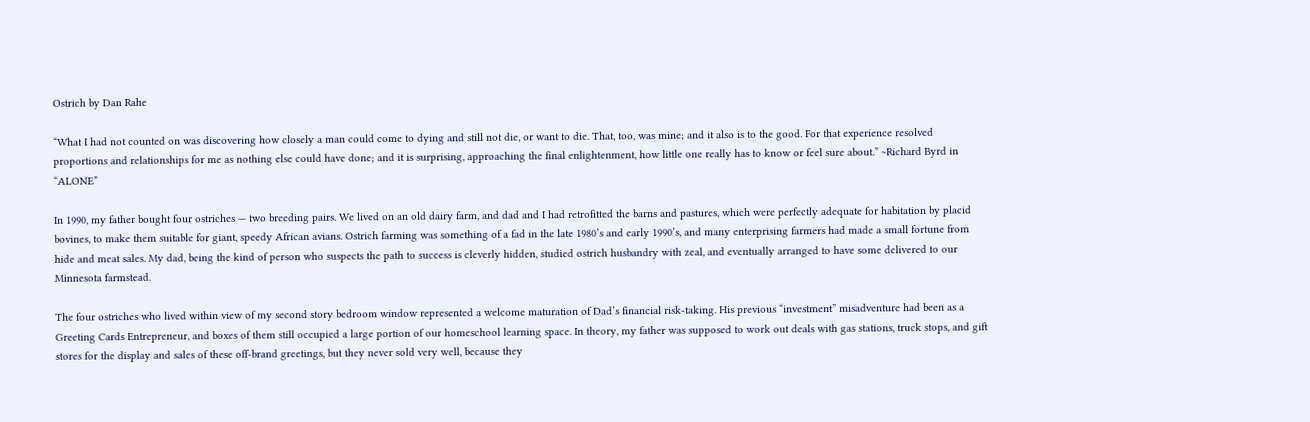Ostrich by Dan Rahe

“What I had not counted on was discovering how closely a man could come to dying and still not die, or want to die. That, too, was mine; and it also is to the good. For that experience resolved proportions and relationships for me as nothing else could have done; and it is surprising, approaching the final enlightenment, how little one really has to know or feel sure about.” ~Richard Byrd in “ALONE”

In 1990, my father bought four ostriches — two breeding pairs. We lived on an old dairy farm, and dad and I had retrofitted the barns and pastures, which were perfectly adequate for habitation by placid bovines, to make them suitable for giant, speedy African avians. Ostrich farming was something of a fad in the late 1980’s and early 1990’s, and many enterprising farmers had made a small fortune from hide and meat sales. My dad, being the kind of person who suspects the path to success is cleverly hidden, studied ostrich husbandry with zeal, and eventually arranged to have some delivered to our Minnesota farmstead.

The four ostriches who lived within view of my second story bedroom window represented a welcome maturation of Dad’s financial risk-taking. His previous “investment” misadventure had been as a Greeting Cards Entrepreneur, and boxes of them still occupied a large portion of our homeschool learning space. In theory, my father was supposed to work out deals with gas stations, truck stops, and gift stores for the display and sales of these off-brand greetings, but they never sold very well, because they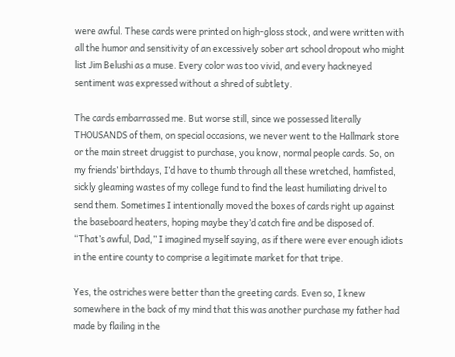were awful. These cards were printed on high-gloss stock, and were written with all the humor and sensitivity of an excessively sober art school dropout who might list Jim Belushi as a muse. Every color was too vivid, and every hackneyed sentiment was expressed without a shred of subtlety.

The cards embarrassed me. But worse still, since we possessed literally THOUSANDS of them, on special occasions, we never went to the Hallmark store or the main street druggist to purchase, you know, normal people cards. So, on my friends’ birthdays, I’d have to thumb through all these wretched, hamfisted, sickly gleaming wastes of my college fund to find the least humiliating drivel to send them. Sometimes I intentionally moved the boxes of cards right up against the baseboard heaters, hoping maybe they’d catch fire and be disposed of. “That’s awful, Dad,” I imagined myself saying, as if there were ever enough idiots in the entire county to comprise a legitimate market for that tripe.

Yes, the ostriches were better than the greeting cards. Even so, I knew somewhere in the back of my mind that this was another purchase my father had made by flailing in the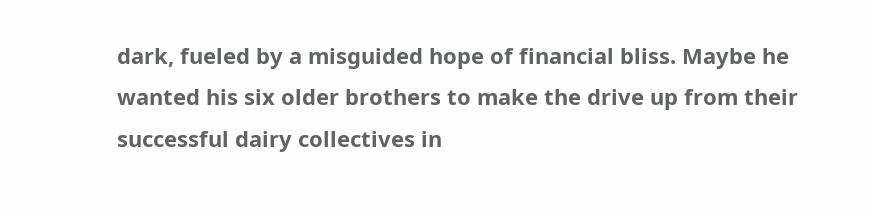dark, fueled by a misguided hope of financial bliss. Maybe he wanted his six older brothers to make the drive up from their successful dairy collectives in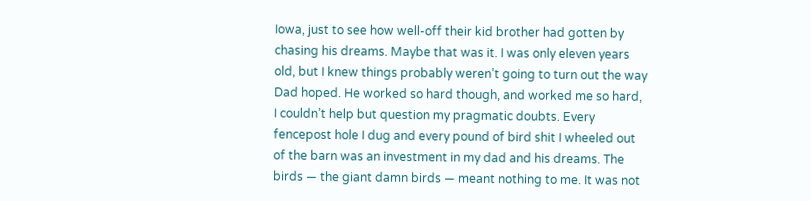Iowa, just to see how well-off their kid brother had gotten by chasing his dreams. Maybe that was it. I was only eleven years old, but I knew things probably weren’t going to turn out the way Dad hoped. He worked so hard though, and worked me so hard, I couldn’t help but question my pragmatic doubts. Every fencepost hole I dug and every pound of bird shit I wheeled out of the barn was an investment in my dad and his dreams. The birds — the giant damn birds — meant nothing to me. It was not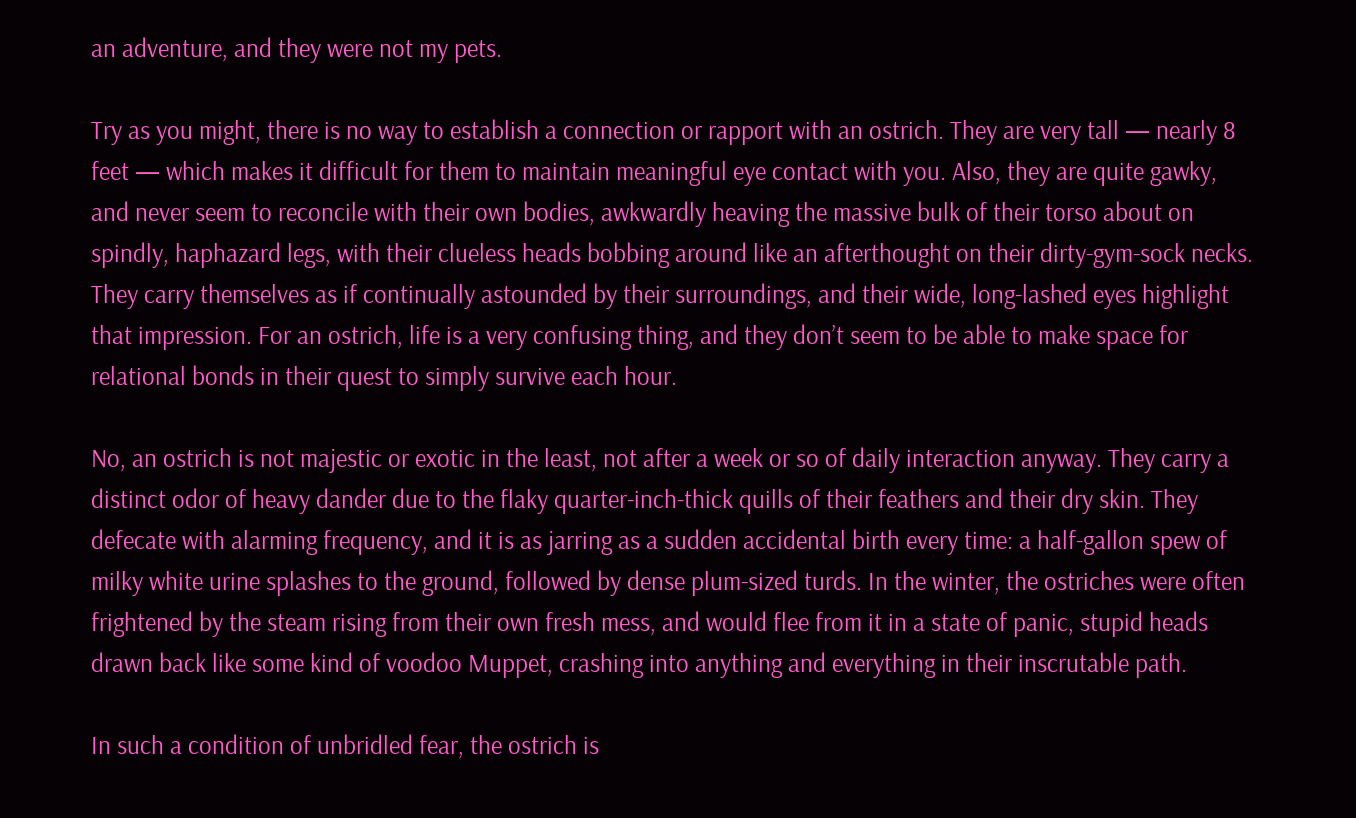an adventure, and they were not my pets.

Try as you might, there is no way to establish a connection or rapport with an ostrich. They are very tall — nearly 8 feet — which makes it difficult for them to maintain meaningful eye contact with you. Also, they are quite gawky, and never seem to reconcile with their own bodies, awkwardly heaving the massive bulk of their torso about on spindly, haphazard legs, with their clueless heads bobbing around like an afterthought on their dirty-gym-sock necks. They carry themselves as if continually astounded by their surroundings, and their wide, long-lashed eyes highlight that impression. For an ostrich, life is a very confusing thing, and they don’t seem to be able to make space for relational bonds in their quest to simply survive each hour.

No, an ostrich is not majestic or exotic in the least, not after a week or so of daily interaction anyway. They carry a distinct odor of heavy dander due to the flaky quarter-inch-thick quills of their feathers and their dry skin. They defecate with alarming frequency, and it is as jarring as a sudden accidental birth every time: a half-gallon spew of milky white urine splashes to the ground, followed by dense plum-sized turds. In the winter, the ostriches were often frightened by the steam rising from their own fresh mess, and would flee from it in a state of panic, stupid heads drawn back like some kind of voodoo Muppet, crashing into anything and everything in their inscrutable path.

In such a condition of unbridled fear, the ostrich is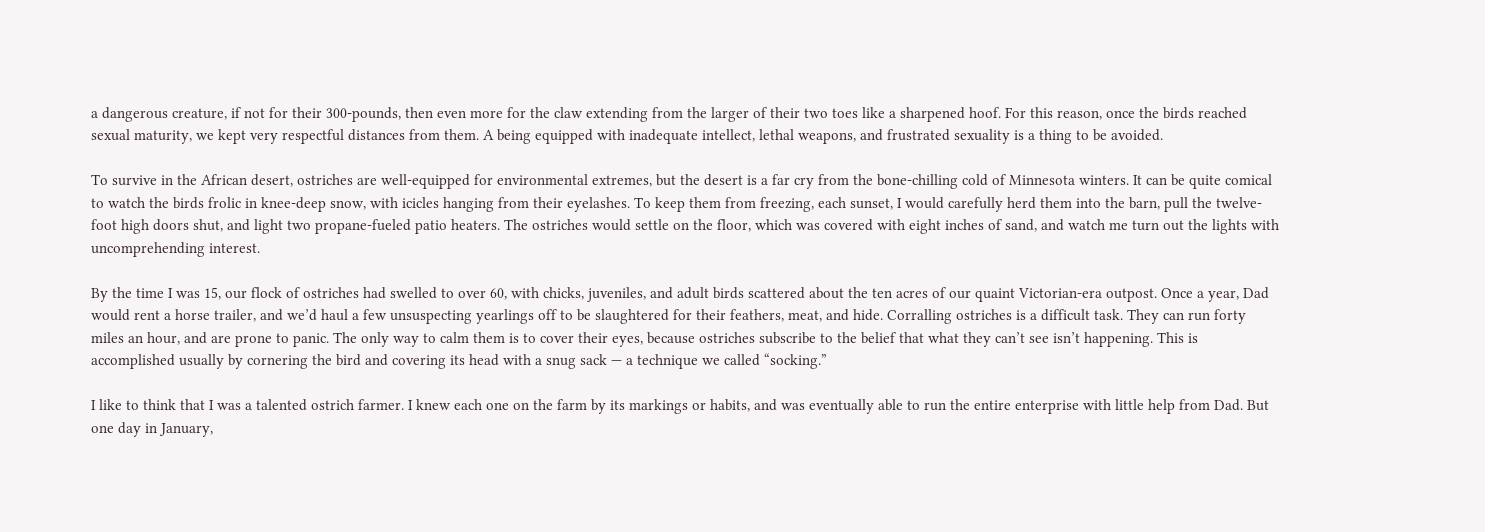a dangerous creature, if not for their 300-pounds, then even more for the claw extending from the larger of their two toes like a sharpened hoof. For this reason, once the birds reached sexual maturity, we kept very respectful distances from them. A being equipped with inadequate intellect, lethal weapons, and frustrated sexuality is a thing to be avoided.

To survive in the African desert, ostriches are well-equipped for environmental extremes, but the desert is a far cry from the bone-chilling cold of Minnesota winters. It can be quite comical to watch the birds frolic in knee-deep snow, with icicles hanging from their eyelashes. To keep them from freezing, each sunset, I would carefully herd them into the barn, pull the twelve-foot high doors shut, and light two propane-fueled patio heaters. The ostriches would settle on the floor, which was covered with eight inches of sand, and watch me turn out the lights with uncomprehending interest.

By the time I was 15, our flock of ostriches had swelled to over 60, with chicks, juveniles, and adult birds scattered about the ten acres of our quaint Victorian-era outpost. Once a year, Dad would rent a horse trailer, and we’d haul a few unsuspecting yearlings off to be slaughtered for their feathers, meat, and hide. Corralling ostriches is a difficult task. They can run forty miles an hour, and are prone to panic. The only way to calm them is to cover their eyes, because ostriches subscribe to the belief that what they can’t see isn’t happening. This is accomplished usually by cornering the bird and covering its head with a snug sack — a technique we called “socking.”

I like to think that I was a talented ostrich farmer. I knew each one on the farm by its markings or habits, and was eventually able to run the entire enterprise with little help from Dad. But one day in January,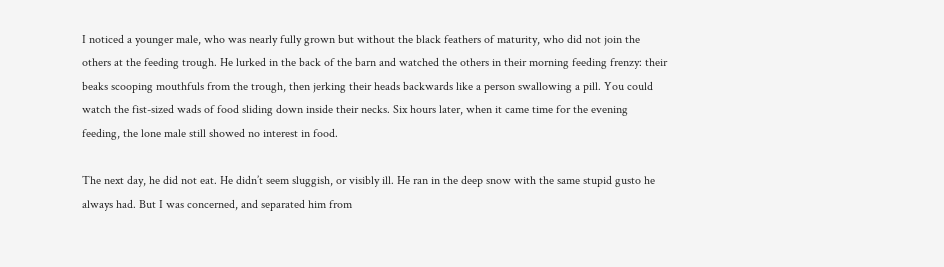I noticed a younger male, who was nearly fully grown but without the black feathers of maturity, who did not join the others at the feeding trough. He lurked in the back of the barn and watched the others in their morning feeding frenzy: their beaks scooping mouthfuls from the trough, then jerking their heads backwards like a person swallowing a pill. You could watch the fist-sized wads of food sliding down inside their necks. Six hours later, when it came time for the evening feeding, the lone male still showed no interest in food.

The next day, he did not eat. He didn’t seem sluggish, or visibly ill. He ran in the deep snow with the same stupid gusto he always had. But I was concerned, and separated him from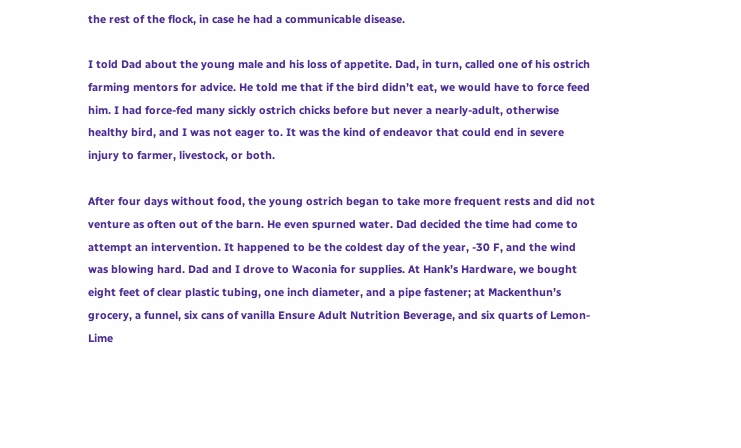the rest of the flock, in case he had a communicable disease.

I told Dad about the young male and his loss of appetite. Dad, in turn, called one of his ostrich farming mentors for advice. He told me that if the bird didn’t eat, we would have to force feed him. I had force-fed many sickly ostrich chicks before but never a nearly-adult, otherwise healthy bird, and I was not eager to. It was the kind of endeavor that could end in severe injury to farmer, livestock, or both.

After four days without food, the young ostrich began to take more frequent rests and did not venture as often out of the barn. He even spurned water. Dad decided the time had come to attempt an intervention. It happened to be the coldest day of the year, -30 F, and the wind was blowing hard. Dad and I drove to Waconia for supplies. At Hank’s Hardware, we bought eight feet of clear plastic tubing, one inch diameter, and a pipe fastener; at Mackenthun’s grocery, a funnel, six cans of vanilla Ensure Adult Nutrition Beverage, and six quarts of Lemon-Lime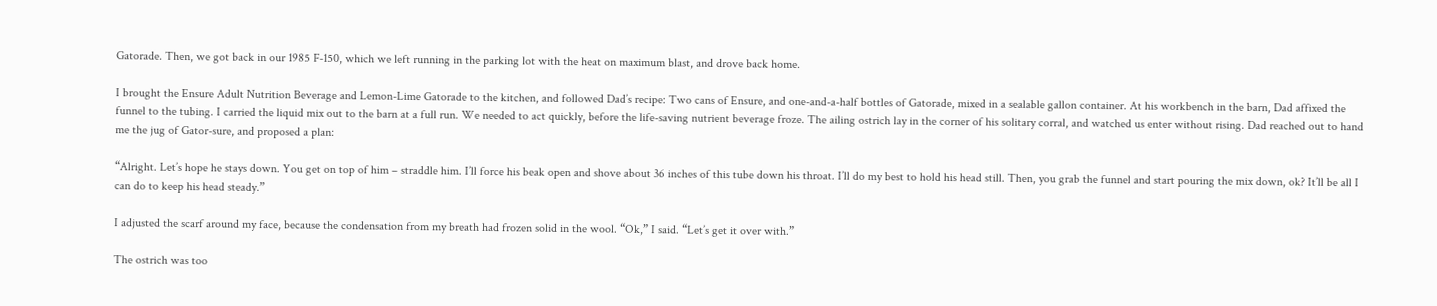Gatorade. Then, we got back in our 1985 F-150, which we left running in the parking lot with the heat on maximum blast, and drove back home.

I brought the Ensure Adult Nutrition Beverage and Lemon-Lime Gatorade to the kitchen, and followed Dad’s recipe: Two cans of Ensure, and one-and-a-half bottles of Gatorade, mixed in a sealable gallon container. At his workbench in the barn, Dad affixed the funnel to the tubing. I carried the liquid mix out to the barn at a full run. We needed to act quickly, before the life-saving nutrient beverage froze. The ailing ostrich lay in the corner of his solitary corral, and watched us enter without rising. Dad reached out to hand me the jug of Gator-sure, and proposed a plan:

“Alright. Let’s hope he stays down. You get on top of him – straddle him. I’ll force his beak open and shove about 36 inches of this tube down his throat. I’ll do my best to hold his head still. Then, you grab the funnel and start pouring the mix down, ok? It’ll be all I can do to keep his head steady.”

I adjusted the scarf around my face, because the condensation from my breath had frozen solid in the wool. “Ok,” I said. “Let’s get it over with.”

The ostrich was too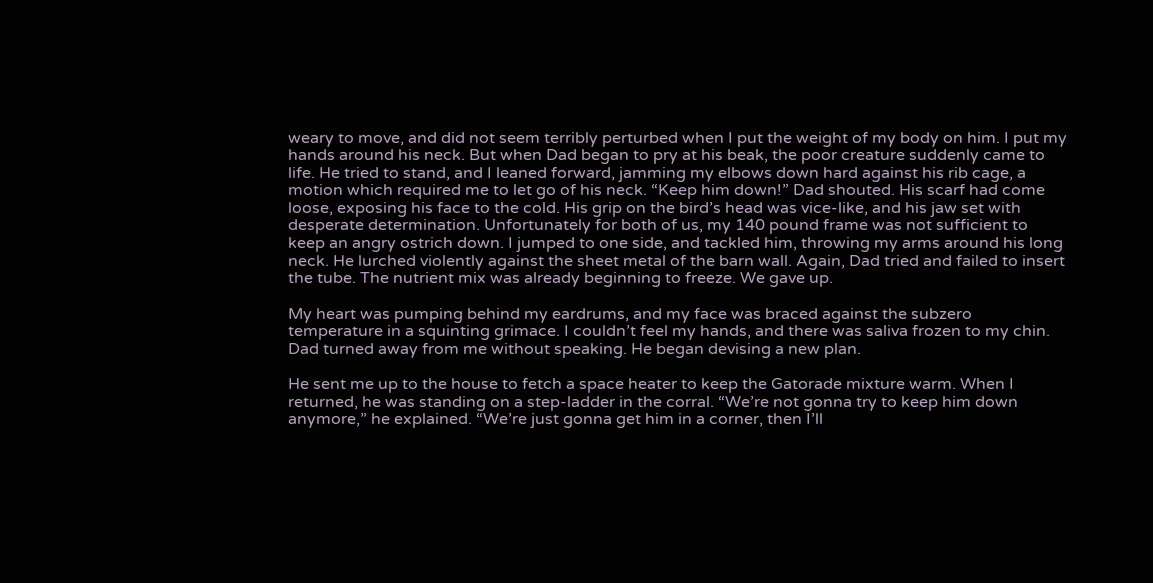weary to move, and did not seem terribly perturbed when I put the weight of my body on him. I put my hands around his neck. But when Dad began to pry at his beak, the poor creature suddenly came to life. He tried to stand, and I leaned forward, jamming my elbows down hard against his rib cage, a motion which required me to let go of his neck. “Keep him down!” Dad shouted. His scarf had come loose, exposing his face to the cold. His grip on the bird’s head was vice-like, and his jaw set with desperate determination. Unfortunately for both of us, my 140 pound frame was not sufficient to keep an angry ostrich down. I jumped to one side, and tackled him, throwing my arms around his long neck. He lurched violently against the sheet metal of the barn wall. Again, Dad tried and failed to insert the tube. The nutrient mix was already beginning to freeze. We gave up.

My heart was pumping behind my eardrums, and my face was braced against the subzero temperature in a squinting grimace. I couldn’t feel my hands, and there was saliva frozen to my chin. Dad turned away from me without speaking. He began devising a new plan.

He sent me up to the house to fetch a space heater to keep the Gatorade mixture warm. When I returned, he was standing on a step-ladder in the corral. “We’re not gonna try to keep him down anymore,” he explained. “We’re just gonna get him in a corner, then I’ll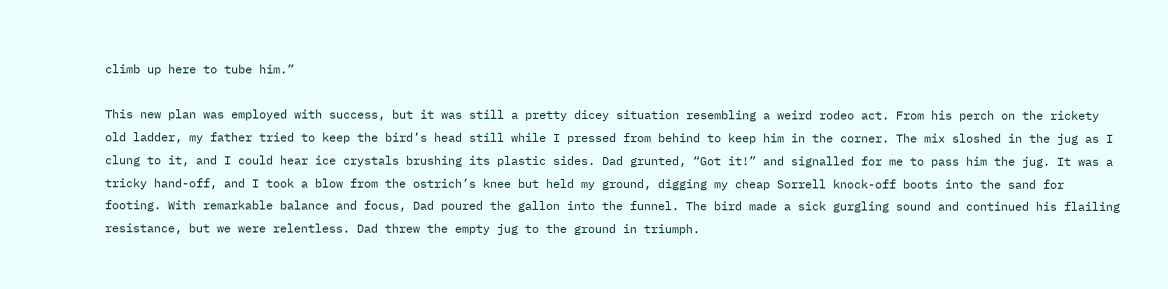climb up here to tube him.”

This new plan was employed with success, but it was still a pretty dicey situation resembling a weird rodeo act. From his perch on the rickety old ladder, my father tried to keep the bird’s head still while I pressed from behind to keep him in the corner. The mix sloshed in the jug as I clung to it, and I could hear ice crystals brushing its plastic sides. Dad grunted, “Got it!” and signalled for me to pass him the jug. It was a tricky hand-off, and I took a blow from the ostrich’s knee but held my ground, digging my cheap Sorrell knock-off boots into the sand for footing. With remarkable balance and focus, Dad poured the gallon into the funnel. The bird made a sick gurgling sound and continued his flailing resistance, but we were relentless. Dad threw the empty jug to the ground in triumph.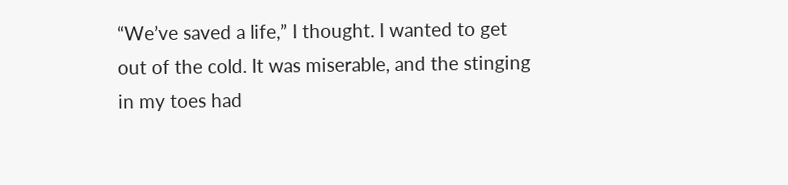“We’ve saved a life,” I thought. I wanted to get out of the cold. It was miserable, and the stinging in my toes had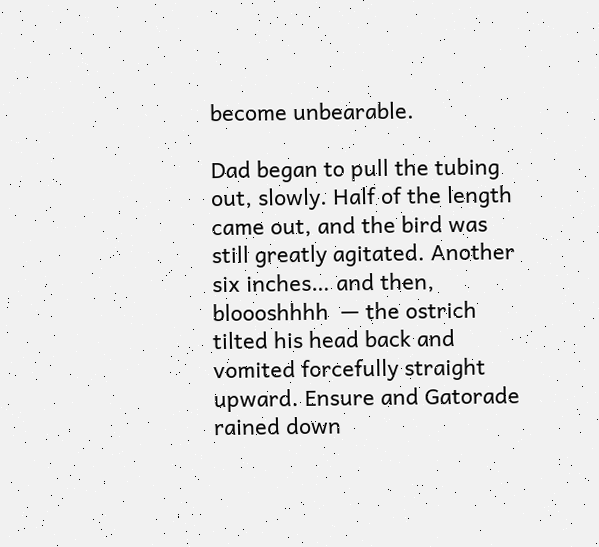become unbearable.

Dad began to pull the tubing out, slowly. Half of the length came out, and the bird was still greatly agitated. Another six inches… and then, bloooshhhh  — the ostrich tilted his head back and vomited forcefully straight upward. Ensure and Gatorade rained down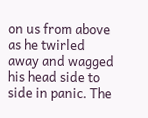on us from above as he twirled away and wagged his head side to side in panic. The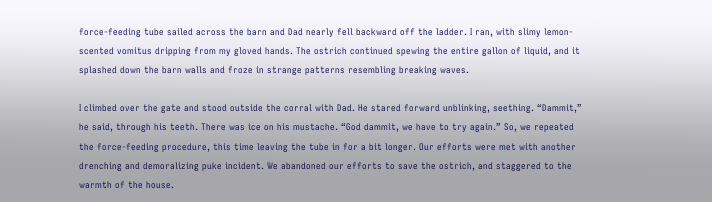force-feeding tube sailed across the barn and Dad nearly fell backward off the ladder. I ran, with slimy lemon-scented vomitus dripping from my gloved hands. The ostrich continued spewing the entire gallon of liquid, and it splashed down the barn walls and froze in strange patterns resembling breaking waves.

I climbed over the gate and stood outside the corral with Dad. He stared forward unblinking, seething. “Dammit,” he said, through his teeth. There was ice on his mustache. “God dammit, we have to try again.” So, we repeated the force-feeding procedure, this time leaving the tube in for a bit longer. Our efforts were met with another drenching and demoralizing puke incident. We abandoned our efforts to save the ostrich, and staggered to the warmth of the house.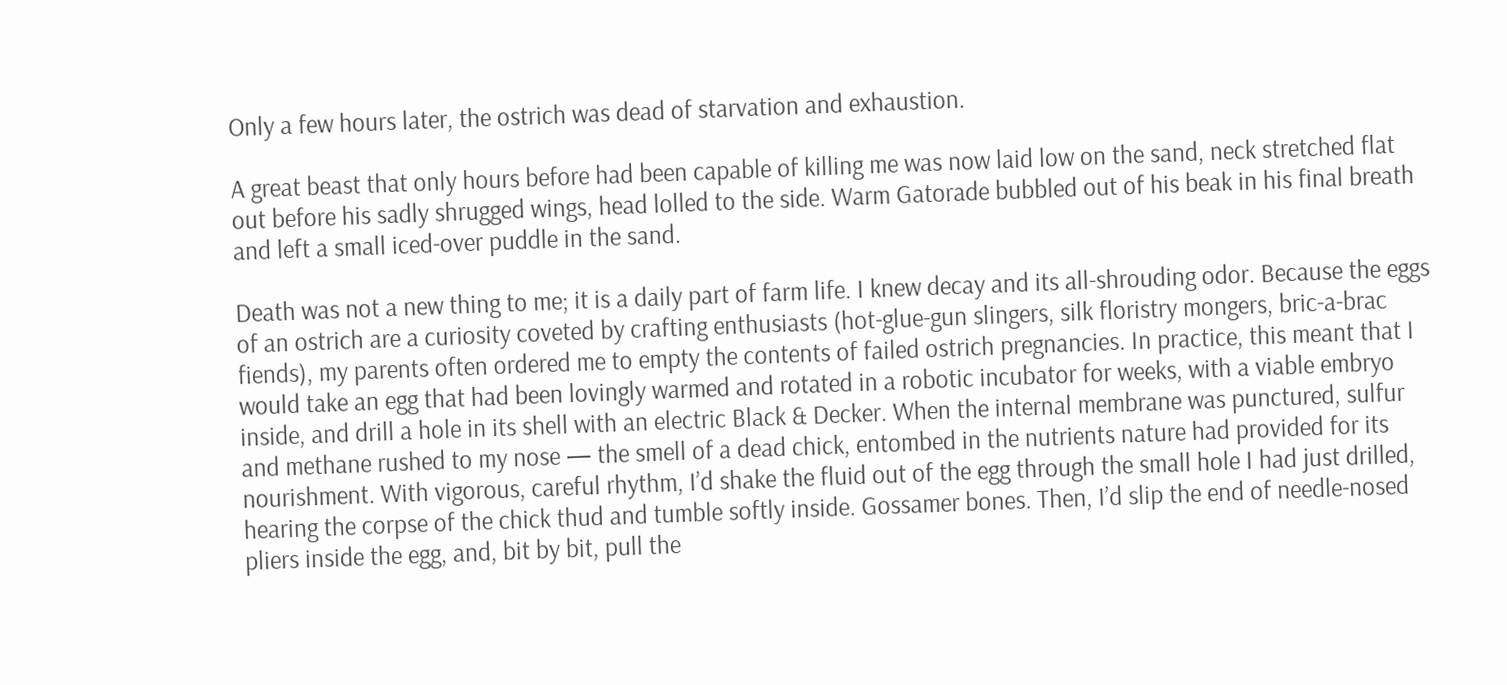Only a few hours later, the ostrich was dead of starvation and exhaustion.

A great beast that only hours before had been capable of killing me was now laid low on the sand, neck stretched flat out before his sadly shrugged wings, head lolled to the side. Warm Gatorade bubbled out of his beak in his final breath and left a small iced-over puddle in the sand.

Death was not a new thing to me; it is a daily part of farm life. I knew decay and its all-shrouding odor. Because the eggs of an ostrich are a curiosity coveted by crafting enthusiasts (hot-glue-gun slingers, silk floristry mongers, bric-a-brac fiends), my parents often ordered me to empty the contents of failed ostrich pregnancies. In practice, this meant that I would take an egg that had been lovingly warmed and rotated in a robotic incubator for weeks, with a viable embryo inside, and drill a hole in its shell with an electric Black & Decker. When the internal membrane was punctured, sulfur and methane rushed to my nose — the smell of a dead chick, entombed in the nutrients nature had provided for its nourishment. With vigorous, careful rhythm, I’d shake the fluid out of the egg through the small hole I had just drilled, hearing the corpse of the chick thud and tumble softly inside. Gossamer bones. Then, I’d slip the end of needle-nosed pliers inside the egg, and, bit by bit, pull the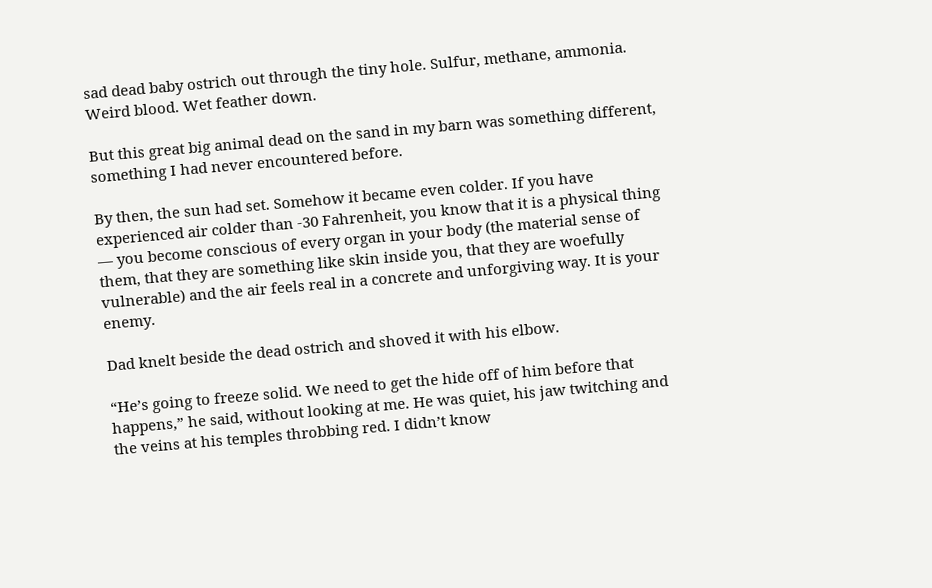sad dead baby ostrich out through the tiny hole. Sulfur, methane, ammonia. Weird blood. Wet feather down.

But this great big animal dead on the sand in my barn was something different, something I had never encountered before.

By then, the sun had set. Somehow it became even colder. If you have experienced air colder than -30 Fahrenheit, you know that it is a physical thing — you become conscious of every organ in your body (the material sense of them, that they are something like skin inside you, that they are woefully vulnerable) and the air feels real in a concrete and unforgiving way. It is your enemy.

Dad knelt beside the dead ostrich and shoved it with his elbow.

“He’s going to freeze solid. We need to get the hide off of him before that happens,” he said, without looking at me. He was quiet, his jaw twitching and the veins at his temples throbbing red. I didn’t know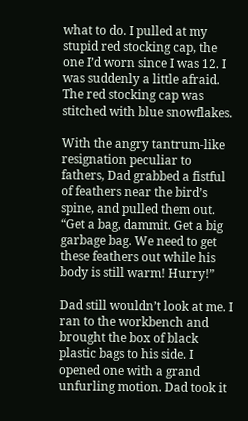what to do. I pulled at my stupid red stocking cap, the one I’d worn since I was 12. I was suddenly a little afraid. The red stocking cap was stitched with blue snowflakes.

With the angry tantrum-like resignation peculiar to fathers, Dad grabbed a fistful of feathers near the bird’s spine, and pulled them out. “Get a bag, dammit. Get a big garbage bag. We need to get these feathers out while his body is still warm! Hurry!”

Dad still wouldn’t look at me. I ran to the workbench and brought the box of black plastic bags to his side. I opened one with a grand unfurling motion. Dad took it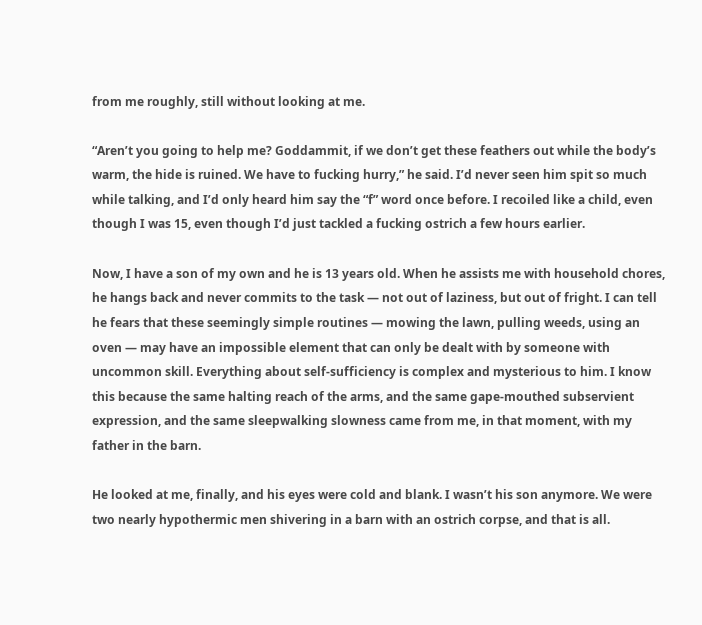from me roughly, still without looking at me.

“Aren’t you going to help me? Goddammit, if we don’t get these feathers out while the body’s warm, the hide is ruined. We have to fucking hurry,” he said. I’d never seen him spit so much while talking, and I’d only heard him say the “f” word once before. I recoiled like a child, even though I was 15, even though I’d just tackled a fucking ostrich a few hours earlier.

Now, I have a son of my own and he is 13 years old. When he assists me with household chores, he hangs back and never commits to the task — not out of laziness, but out of fright. I can tell he fears that these seemingly simple routines — mowing the lawn, pulling weeds, using an oven — may have an impossible element that can only be dealt with by someone with uncommon skill. Everything about self-sufficiency is complex and mysterious to him. I know this because the same halting reach of the arms, and the same gape-mouthed subservient expression, and the same sleepwalking slowness came from me, in that moment, with my father in the barn.

He looked at me, finally, and his eyes were cold and blank. I wasn’t his son anymore. We were two nearly hypothermic men shivering in a barn with an ostrich corpse, and that is all.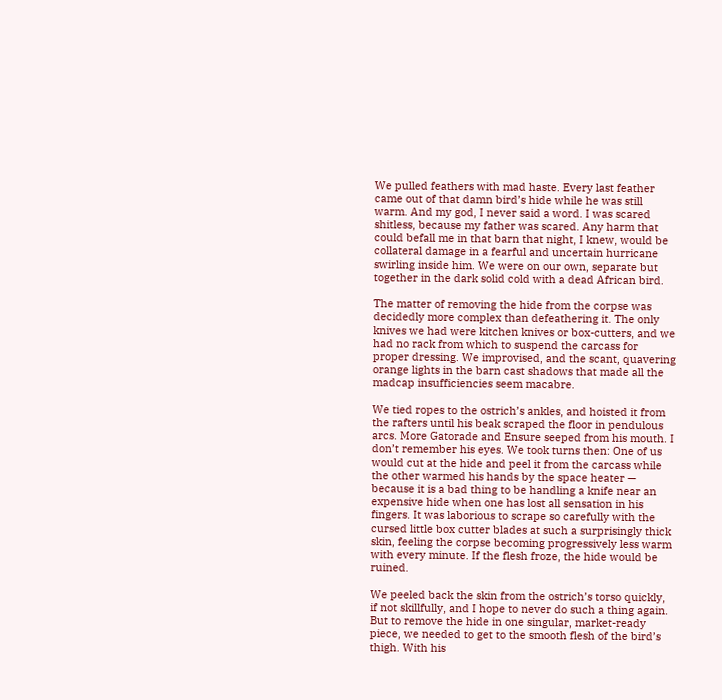We pulled feathers with mad haste. Every last feather came out of that damn bird’s hide while he was still warm. And my god, I never said a word. I was scared shitless, because my father was scared. Any harm that could befall me in that barn that night, I knew, would be collateral damage in a fearful and uncertain hurricane swirling inside him. We were on our own, separate but together in the dark solid cold with a dead African bird.

The matter of removing the hide from the corpse was decidedly more complex than defeathering it. The only knives we had were kitchen knives or box-cutters, and we had no rack from which to suspend the carcass for proper dressing. We improvised, and the scant, quavering orange lights in the barn cast shadows that made all the madcap insufficiencies seem macabre.

We tied ropes to the ostrich’s ankles, and hoisted it from the rafters until his beak scraped the floor in pendulous arcs. More Gatorade and Ensure seeped from his mouth. I don’t remember his eyes. We took turns then: One of us would cut at the hide and peel it from the carcass while the other warmed his hands by the space heater — because it is a bad thing to be handling a knife near an expensive hide when one has lost all sensation in his fingers. It was laborious to scrape so carefully with the cursed little box cutter blades at such a surprisingly thick skin, feeling the corpse becoming progressively less warm with every minute. If the flesh froze, the hide would be ruined.

We peeled back the skin from the ostrich’s torso quickly, if not skillfully, and I hope to never do such a thing again. But to remove the hide in one singular, market-ready piece, we needed to get to the smooth flesh of the bird’s thigh. With his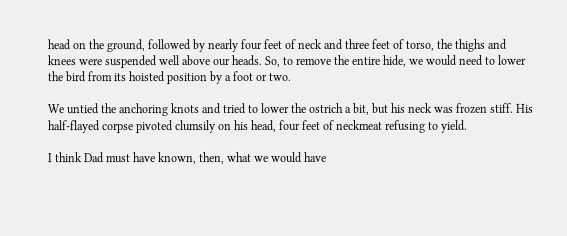head on the ground, followed by nearly four feet of neck and three feet of torso, the thighs and knees were suspended well above our heads. So, to remove the entire hide, we would need to lower the bird from its hoisted position by a foot or two.

We untied the anchoring knots and tried to lower the ostrich a bit, but his neck was frozen stiff. His half-flayed corpse pivoted clumsily on his head, four feet of neckmeat refusing to yield.

I think Dad must have known, then, what we would have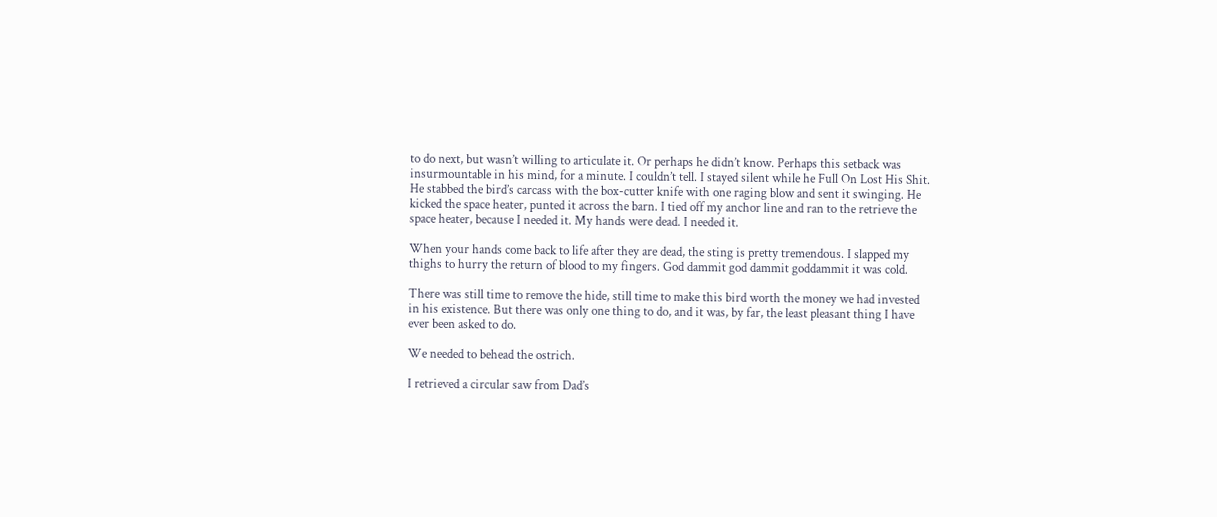to do next, but wasn’t willing to articulate it. Or perhaps he didn’t know. Perhaps this setback was insurmountable in his mind, for a minute. I couldn’t tell. I stayed silent while he Full On Lost His Shit. He stabbed the bird’s carcass with the box-cutter knife with one raging blow and sent it swinging. He kicked the space heater, punted it across the barn. I tied off my anchor line and ran to the retrieve the space heater, because I needed it. My hands were dead. I needed it.

When your hands come back to life after they are dead, the sting is pretty tremendous. I slapped my thighs to hurry the return of blood to my fingers. God dammit god dammit goddammit it was cold.

There was still time to remove the hide, still time to make this bird worth the money we had invested in his existence. But there was only one thing to do, and it was, by far, the least pleasant thing I have ever been asked to do.

We needed to behead the ostrich.

I retrieved a circular saw from Dad’s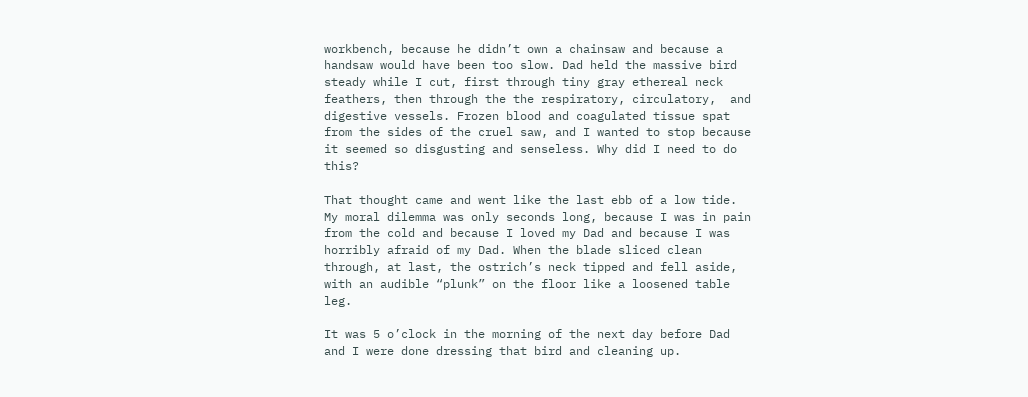workbench, because he didn’t own a chainsaw and because a handsaw would have been too slow. Dad held the massive bird steady while I cut, first through tiny gray ethereal neck feathers, then through the the respiratory, circulatory,  and digestive vessels. Frozen blood and coagulated tissue spat from the sides of the cruel saw, and I wanted to stop because it seemed so disgusting and senseless. Why did I need to do this?

That thought came and went like the last ebb of a low tide. My moral dilemma was only seconds long, because I was in pain from the cold and because I loved my Dad and because I was horribly afraid of my Dad. When the blade sliced clean through, at last, the ostrich’s neck tipped and fell aside, with an audible “plunk” on the floor like a loosened table leg.

It was 5 o’clock in the morning of the next day before Dad and I were done dressing that bird and cleaning up.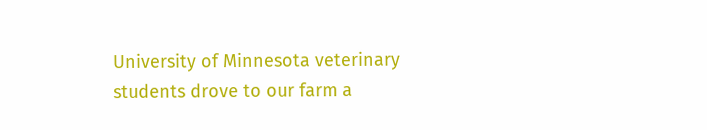University of Minnesota veterinary students drove to our farm a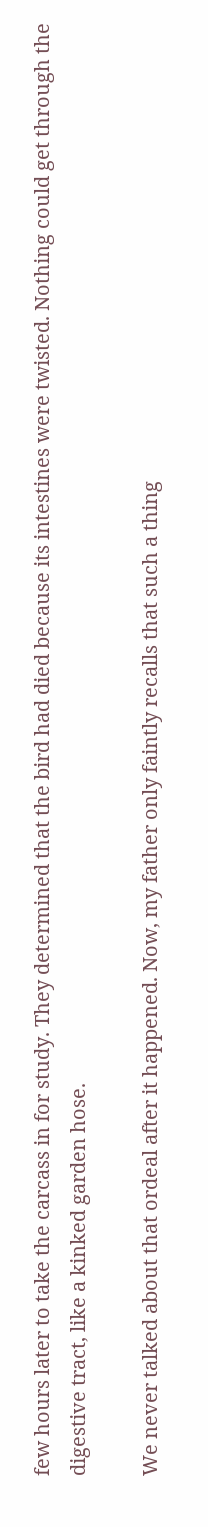few hours later to take the carcass in for study. They determined that the bird had died because its intestines were twisted. Nothing could get through the digestive tract, like a kinked garden hose.

We never talked about that ordeal after it happened. Now, my father only faintly recalls that such a thing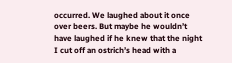occurred. We laughed about it once over beers. But maybe he wouldn’t have laughed if he knew that the night I cut off an ostrich’s head with a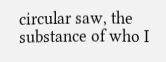circular saw, the substance of who I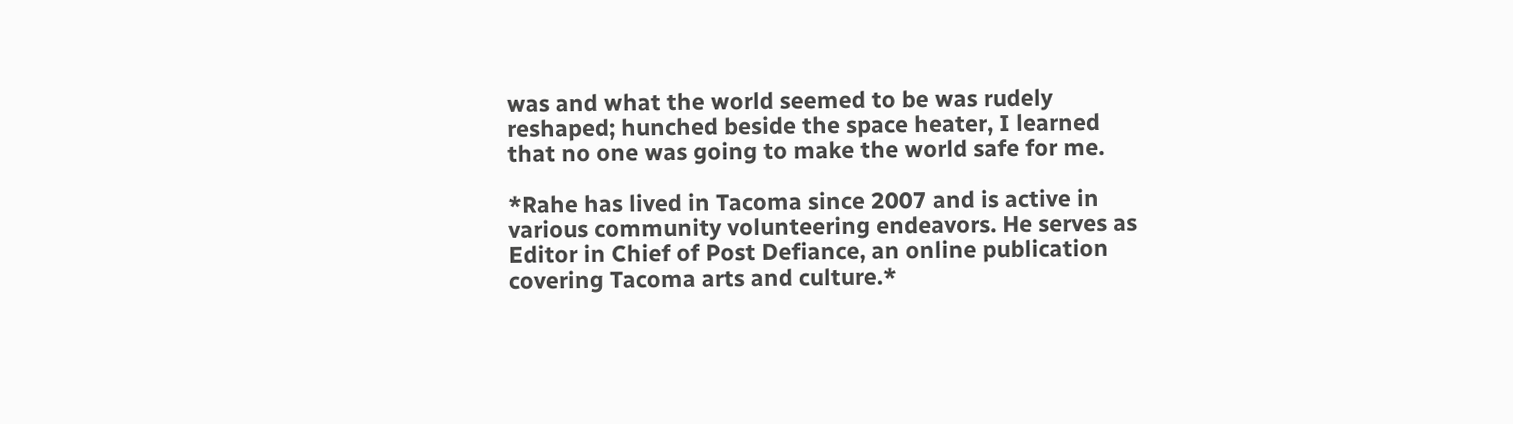was and what the world seemed to be was rudely reshaped; hunched beside the space heater, I learned that no one was going to make the world safe for me.

*Rahe has lived in Tacoma since 2007 and is active in various community volunteering endeavors. He serves as Editor in Chief of Post Defiance, an online publication covering Tacoma arts and culture.*